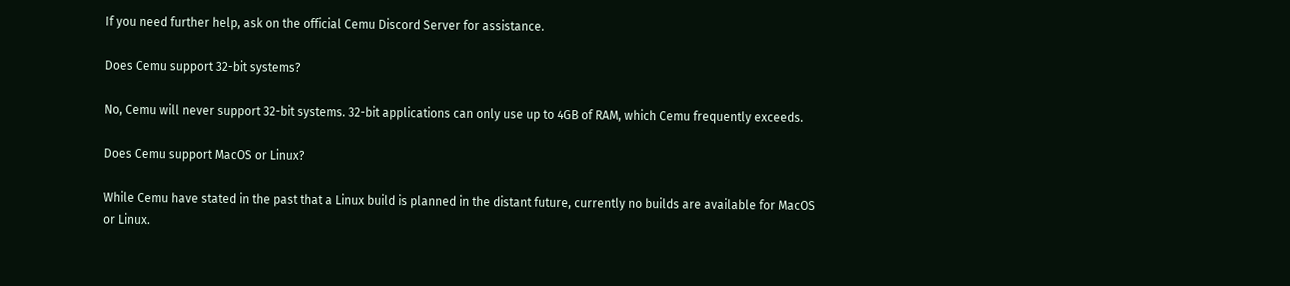If you need further help, ask on the official Cemu Discord Server for assistance.

Does Cemu support 32-bit systems?

No, Cemu will never support 32-bit systems. 32-bit applications can only use up to 4GB of RAM, which Cemu frequently exceeds.

Does Cemu support MacOS or Linux?

While Cemu have stated in the past that a Linux build is planned in the distant future, currently no builds are available for MacOS or Linux.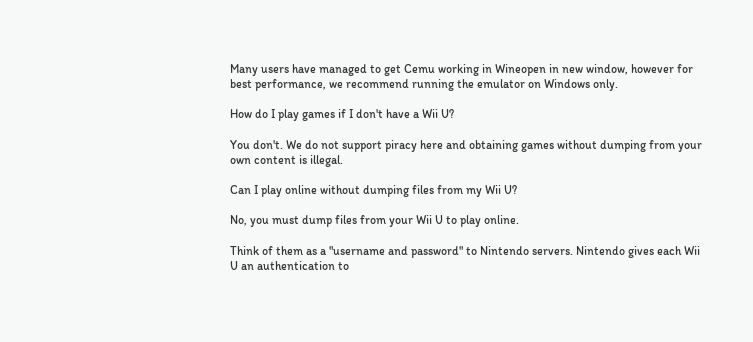Many users have managed to get Cemu working in Wineopen in new window, however for best performance, we recommend running the emulator on Windows only.

How do I play games if I don't have a Wii U?

You don't. We do not support piracy here and obtaining games without dumping from your own content is illegal.

Can I play online without dumping files from my Wii U?

No, you must dump files from your Wii U to play online.

Think of them as a "username and password" to Nintendo servers. Nintendo gives each Wii U an authentication to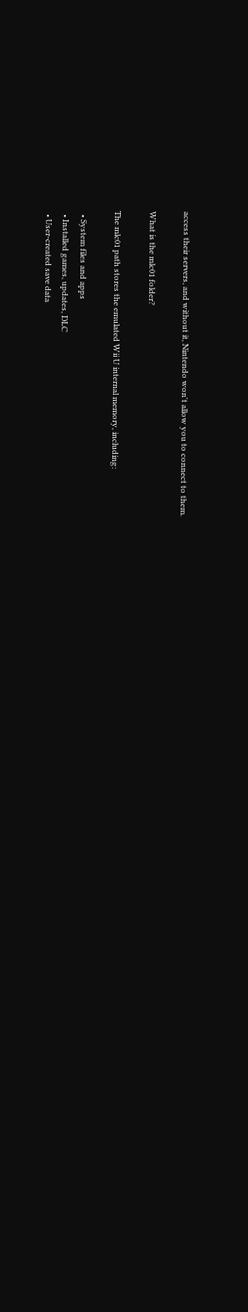access their servers, and without it, Nintendo won't allow you to connect to them.

What is the mlc01 folder?

The mlc01 path stores the emulated Wii U internal memory, including:

  • System files and apps
  • Installed games, updates, DLC
  • User-created save data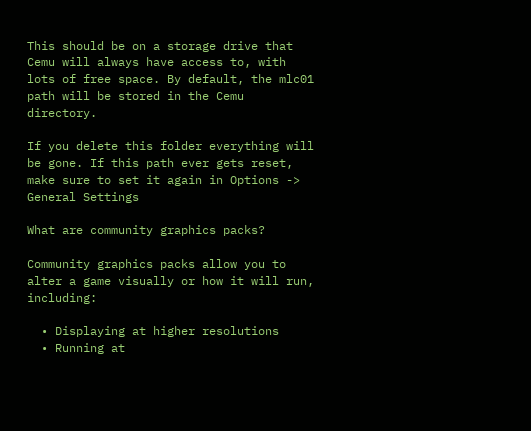This should be on a storage drive that Cemu will always have access to, with lots of free space. By default, the mlc01 path will be stored in the Cemu directory.

If you delete this folder everything will be gone. If this path ever gets reset, make sure to set it again in Options -> General Settings

What are community graphics packs?

Community graphics packs allow you to alter a game visually or how it will run, including:

  • Displaying at higher resolutions
  • Running at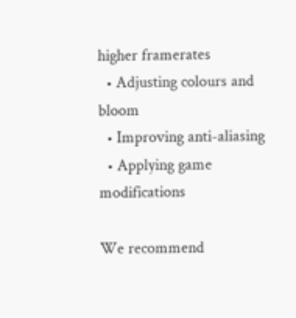higher framerates
  • Adjusting colours and bloom
  • Improving anti-aliasing
  • Applying game modifications

We recommend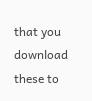that you download these to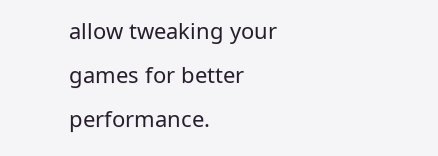allow tweaking your games for better performance.